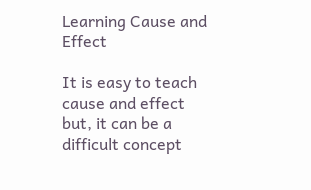Learning Cause and Effect

It is easy to teach cause and effect but, it can be a difficult concept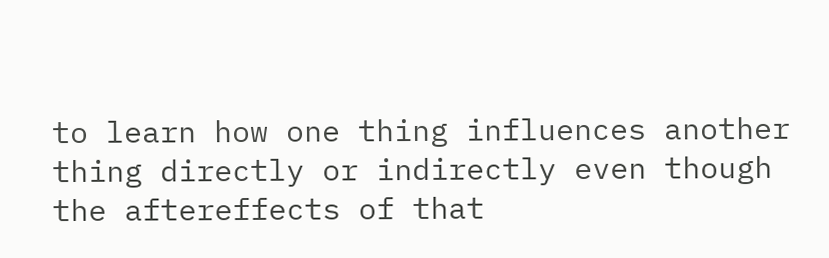to learn how one thing influences another thing directly or indirectly even though the aftereffects of that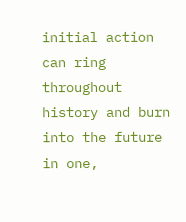initial action can ring throughout history and burn into the future in one,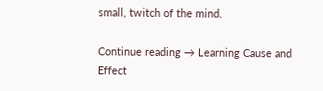small, twitch of the mind.

Continue reading → Learning Cause and Effect